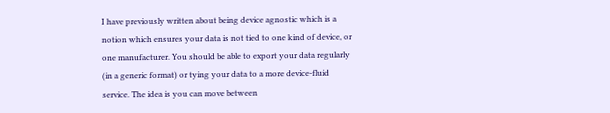I have previously written about being device agnostic which is a notion which ensures your data is not tied to one kind of device, or one manufacturer. You should be able to export your data regularly (in a generic format) or tying your data to a more device-fluid service. The idea is you can move between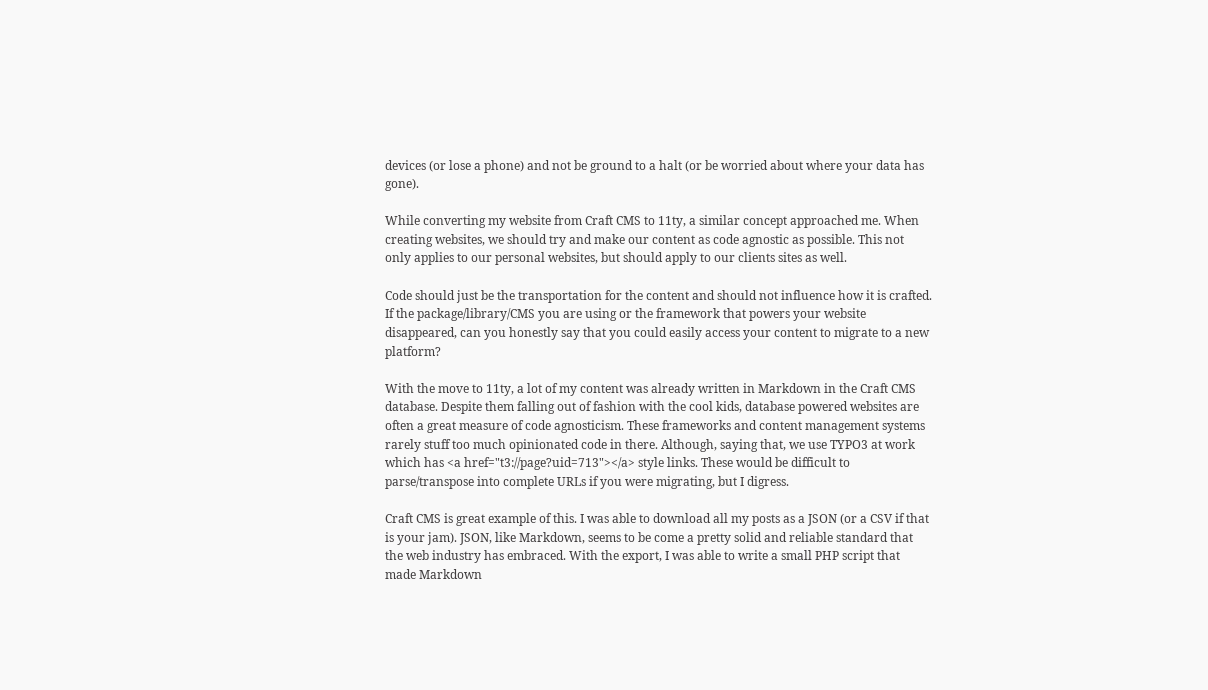devices (or lose a phone) and not be ground to a halt (or be worried about where your data has gone).

While converting my website from Craft CMS to 11ty, a similar concept approached me. When creating websites, we should try and make our content as code agnostic as possible. This not only applies to our personal websites, but should apply to our clients sites as well.

Code should just be the transportation for the content and should not influence how it is crafted. If the package/library/CMS you are using or the framework that powers your website disappeared, can you honestly say that you could easily access your content to migrate to a new platform?

With the move to 11ty, a lot of my content was already written in Markdown in the Craft CMS database. Despite them falling out of fashion with the cool kids, database powered websites are often a great measure of code agnosticism. These frameworks and content management systems rarely stuff too much opinionated code in there. Although, saying that, we use TYPO3 at work which has <a href="t3://page?uid=713"></a> style links. These would be difficult to parse/transpose into complete URLs if you were migrating, but I digress.

Craft CMS is great example of this. I was able to download all my posts as a JSON (or a CSV if that is your jam). JSON, like Markdown, seems to be come a pretty solid and reliable standard that the web industry has embraced. With the export, I was able to write a small PHP script that made Markdown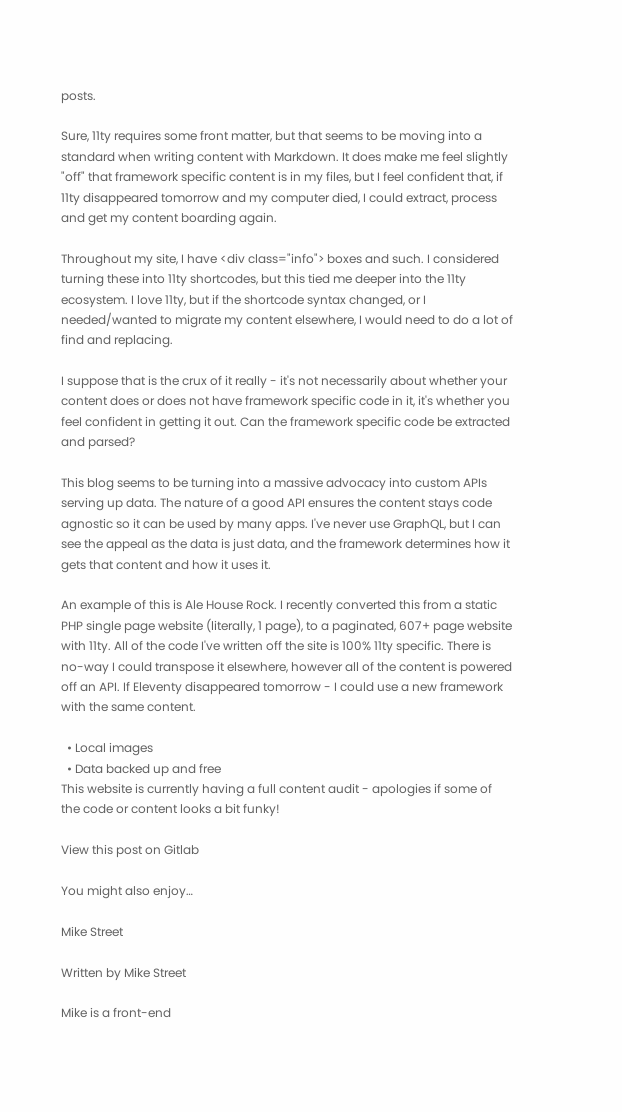posts.

Sure, 11ty requires some front matter, but that seems to be moving into a standard when writing content with Markdown. It does make me feel slightly "off" that framework specific content is in my files, but I feel confident that, if 11ty disappeared tomorrow and my computer died, I could extract, process and get my content boarding again.

Throughout my site, I have <div class="info"> boxes and such. I considered turning these into 11ty shortcodes, but this tied me deeper into the 11ty ecosystem. I love 11ty, but if the shortcode syntax changed, or I needed/wanted to migrate my content elsewhere, I would need to do a lot of find and replacing.

I suppose that is the crux of it really - it's not necessarily about whether your content does or does not have framework specific code in it, it's whether you feel confident in getting it out. Can the framework specific code be extracted and parsed?

This blog seems to be turning into a massive advocacy into custom APIs serving up data. The nature of a good API ensures the content stays code agnostic so it can be used by many apps. I've never use GraphQL, but I can see the appeal as the data is just data, and the framework determines how it gets that content and how it uses it.

An example of this is Ale House Rock. I recently converted this from a static PHP single page website (literally, 1 page), to a paginated, 607+ page website with 11ty. All of the code I've written off the site is 100% 11ty specific. There is no-way I could transpose it elsewhere, however all of the content is powered off an API. If Eleventy disappeared tomorrow - I could use a new framework with the same content.

  • Local images
  • Data backed up and free
This website is currently having a full content audit - apologies if some of the code or content looks a bit funky!

View this post on Gitlab

You might also enjoy…

Mike Street

Written by Mike Street

Mike is a front-end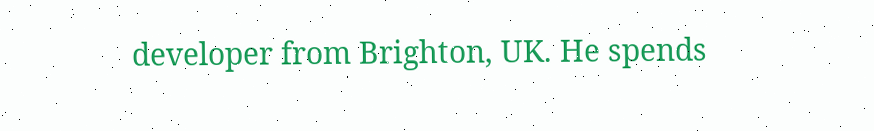developer from Brighton, UK. He spends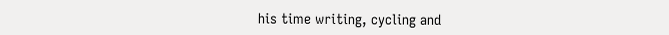his time writing, cycling and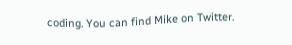coding. You can find Mike on Twitter.